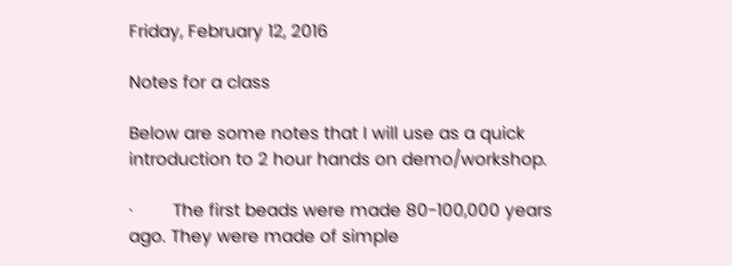Friday, February 12, 2016

Notes for a class

Below are some notes that I will use as a quick introduction to 2 hour hands on demo/workshop.

·        The first beads were made 80-100,000 years ago. They were made of simple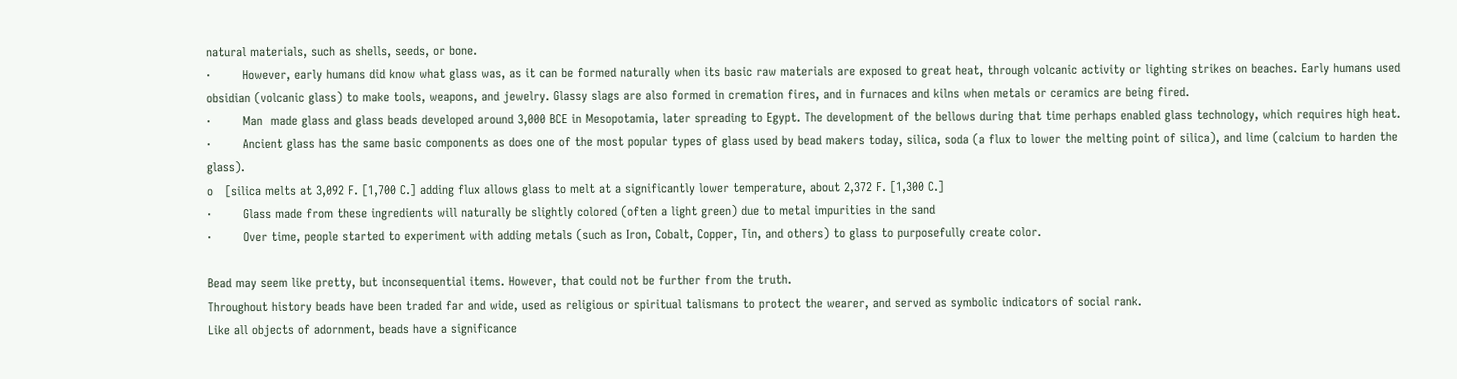natural materials, such as shells, seeds, or bone.
·        However, early humans did know what glass was, as it can be formed naturally when its basic raw materials are exposed to great heat, through volcanic activity or lighting strikes on beaches. Early humans used obsidian (volcanic glass) to make tools, weapons, and jewelry. Glassy slags are also formed in cremation fires, and in furnaces and kilns when metals or ceramics are being fired.
·        Man  made glass and glass beads developed around 3,000 BCE in Mesopotamia, later spreading to Egypt. The development of the bellows during that time perhaps enabled glass technology, which requires high heat.
·        Ancient glass has the same basic components as does one of the most popular types of glass used by bead makers today, silica, soda (a flux to lower the melting point of silica), and lime (calcium to harden the glass).
o   [silica melts at 3,092 F. [1,700 C.] adding flux allows glass to melt at a significantly lower temperature, about 2,372 F. [1,300 C.]
·        Glass made from these ingredients will naturally be slightly colored (often a light green) due to metal impurities in the sand
·        Over time, people started to experiment with adding metals (such as Iron, Cobalt, Copper, Tin, and others) to glass to purposefully create color.

Bead may seem like pretty, but inconsequential items. However, that could not be further from the truth.
Throughout history beads have been traded far and wide, used as religious or spiritual talismans to protect the wearer, and served as symbolic indicators of social rank.
Like all objects of adornment, beads have a significance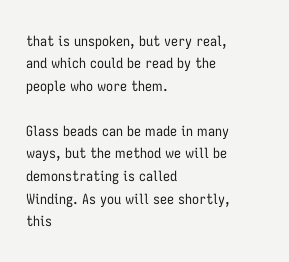that is unspoken, but very real, and which could be read by the people who wore them.

Glass beads can be made in many ways, but the method we will be demonstrating is called Winding. As you will see shortly, this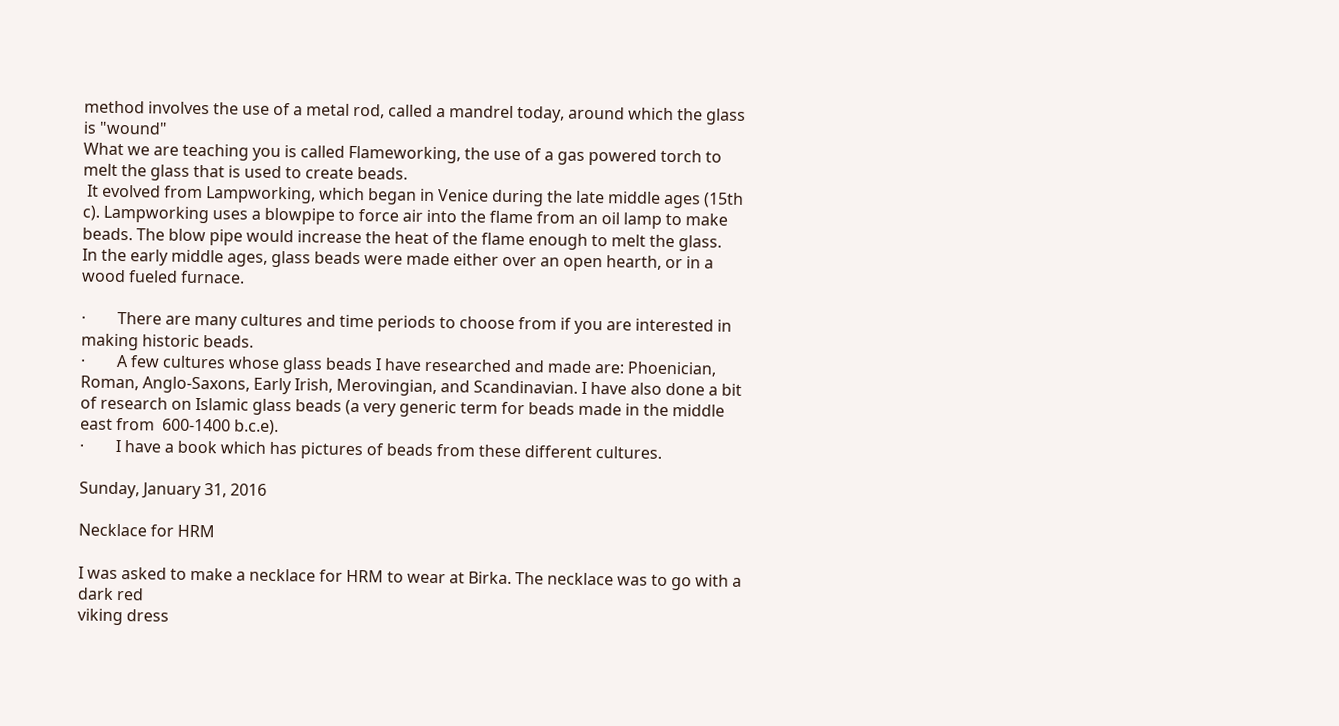method involves the use of a metal rod, called a mandrel today, around which the glass is "wound"
What we are teaching you is called Flameworking, the use of a gas powered torch to melt the glass that is used to create beads.
 It evolved from Lampworking, which began in Venice during the late middle ages (15th c). Lampworking uses a blowpipe to force air into the flame from an oil lamp to make beads. The blow pipe would increase the heat of the flame enough to melt the glass.
In the early middle ages, glass beads were made either over an open hearth, or in a wood fueled furnace.

·        There are many cultures and time periods to choose from if you are interested in making historic beads.
·        A few cultures whose glass beads I have researched and made are: Phoenician, Roman, Anglo-Saxons, Early Irish, Merovingian, and Scandinavian. I have also done a bit of research on Islamic glass beads (a very generic term for beads made in the middle east from  600-1400 b.c.e).
·        I have a book which has pictures of beads from these different cultures.

Sunday, January 31, 2016

Necklace for HRM

I was asked to make a necklace for HRM to wear at Birka. The necklace was to go with a dark red
viking dress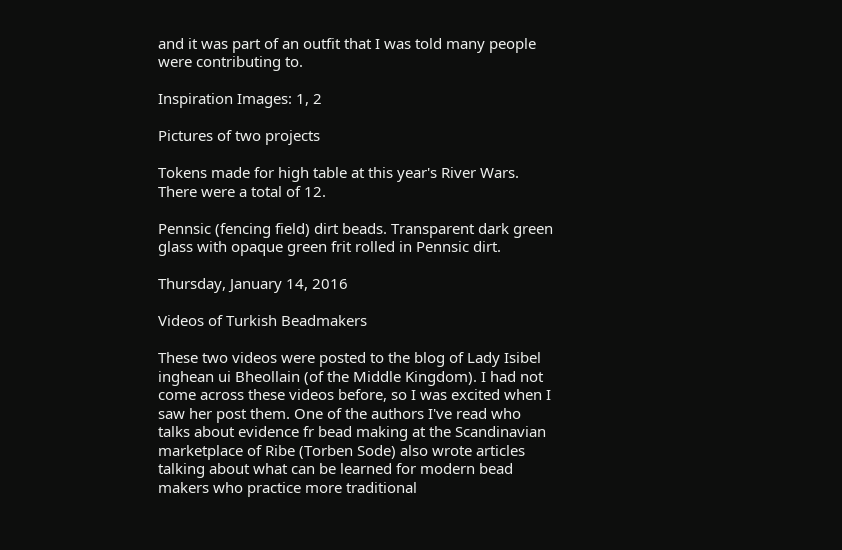and it was part of an outfit that I was told many people were contributing to.

Inspiration Images: 1, 2

Pictures of two projects

Tokens made for high table at this year's River Wars. There were a total of 12.

Pennsic (fencing field) dirt beads. Transparent dark green glass with opaque green frit rolled in Pennsic dirt.

Thursday, January 14, 2016

Videos of Turkish Beadmakers

These two videos were posted to the blog of Lady Isibel inghean ui Bheollain (of the Middle Kingdom). I had not come across these videos before, so I was excited when I saw her post them. One of the authors I've read who talks about evidence fr bead making at the Scandinavian marketplace of Ribe (Torben Sode) also wrote articles talking about what can be learned for modern bead makers who practice more traditional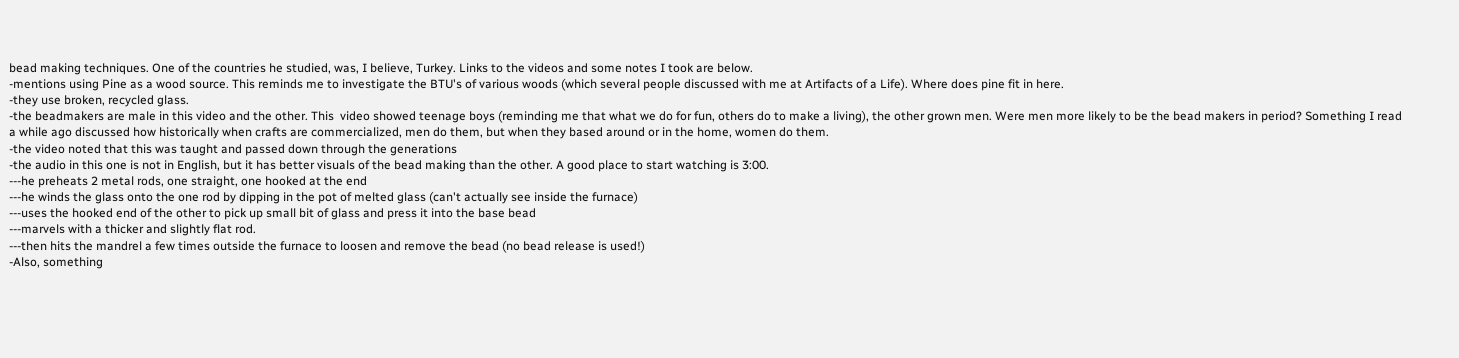bead making techniques. One of the countries he studied, was, I believe, Turkey. Links to the videos and some notes I took are below.
-mentions using Pine as a wood source. This reminds me to investigate the BTU's of various woods (which several people discussed with me at Artifacts of a Life). Where does pine fit in here.
-they use broken, recycled glass.
-the beadmakers are male in this video and the other. This  video showed teenage boys (reminding me that what we do for fun, others do to make a living), the other grown men. Were men more likely to be the bead makers in period? Something I read a while ago discussed how historically when crafts are commercialized, men do them, but when they based around or in the home, women do them.
-the video noted that this was taught and passed down through the generations
-the audio in this one is not in English, but it has better visuals of the bead making than the other. A good place to start watching is 3:00.
---he preheats 2 metal rods, one straight, one hooked at the end
---he winds the glass onto the one rod by dipping in the pot of melted glass (can't actually see inside the furnace)
---uses the hooked end of the other to pick up small bit of glass and press it into the base bead
---marvels with a thicker and slightly flat rod.
---then hits the mandrel a few times outside the furnace to loosen and remove the bead (no bead release is used!)
-Also, something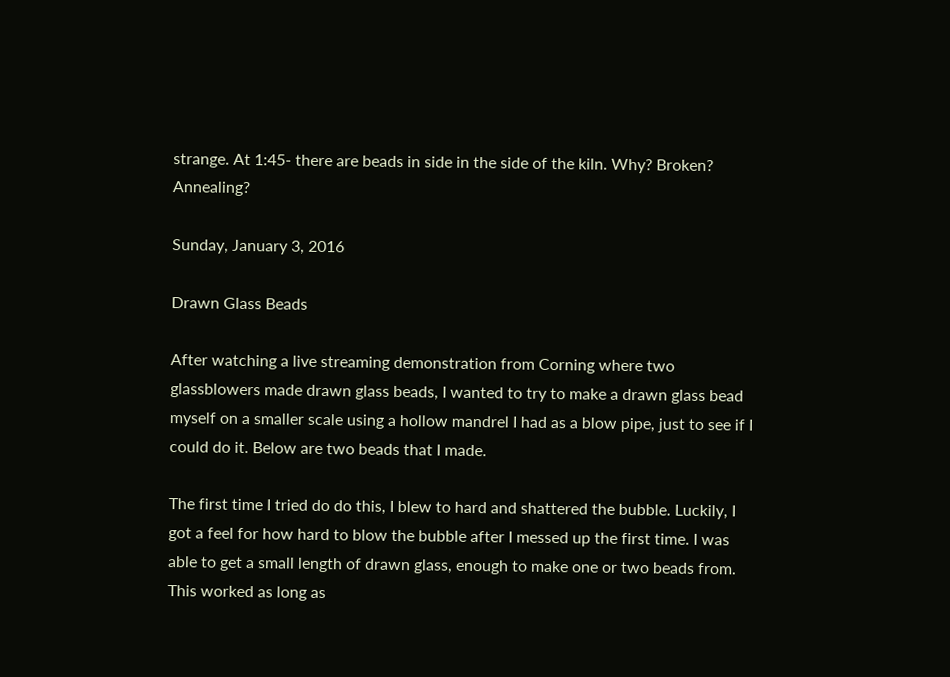strange. At 1:45- there are beads in side in the side of the kiln. Why? Broken? Annealing?

Sunday, January 3, 2016

Drawn Glass Beads

After watching a live streaming demonstration from Corning where two glassblowers made drawn glass beads, I wanted to try to make a drawn glass bead myself on a smaller scale using a hollow mandrel I had as a blow pipe, just to see if I could do it. Below are two beads that I made.

The first time I tried do do this, I blew to hard and shattered the bubble. Luckily, I got a feel for how hard to blow the bubble after I messed up the first time. I was able to get a small length of drawn glass, enough to make one or two beads from.  This worked as long as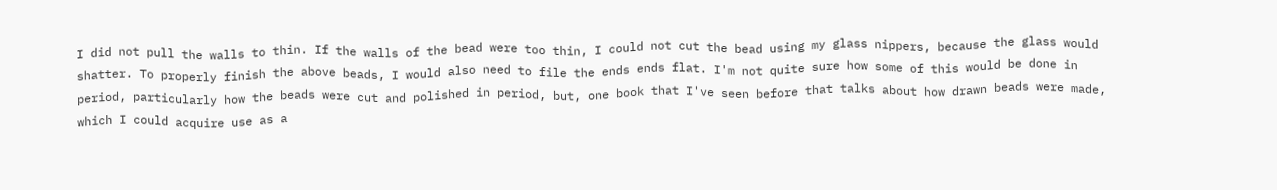I did not pull the walls to thin. If the walls of the bead were too thin, I could not cut the bead using my glass nippers, because the glass would shatter. To properly finish the above beads, I would also need to file the ends ends flat. I'm not quite sure how some of this would be done in period, particularly how the beads were cut and polished in period, but, one book that I've seen before that talks about how drawn beads were made, which I could acquire use as a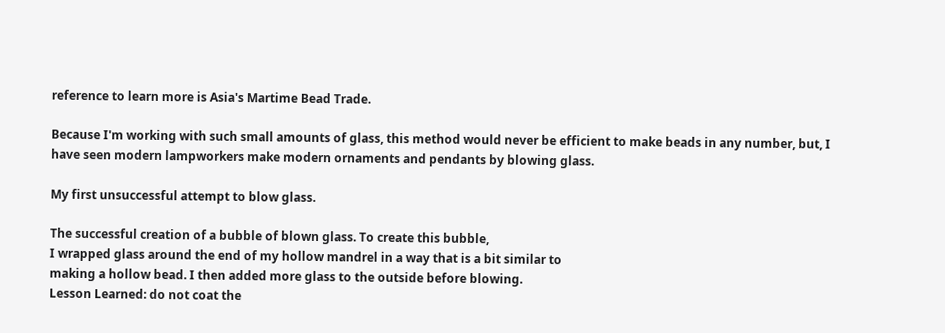reference to learn more is Asia's Martime Bead Trade.

Because I'm working with such small amounts of glass, this method would never be efficient to make beads in any number, but, I have seen modern lampworkers make modern ornaments and pendants by blowing glass.

My first unsuccessful attempt to blow glass.

The successful creation of a bubble of blown glass. To create this bubble,
I wrapped glass around the end of my hollow mandrel in a way that is a bit similar to
making a hollow bead. I then added more glass to the outside before blowing.
Lesson Learned: do not coat the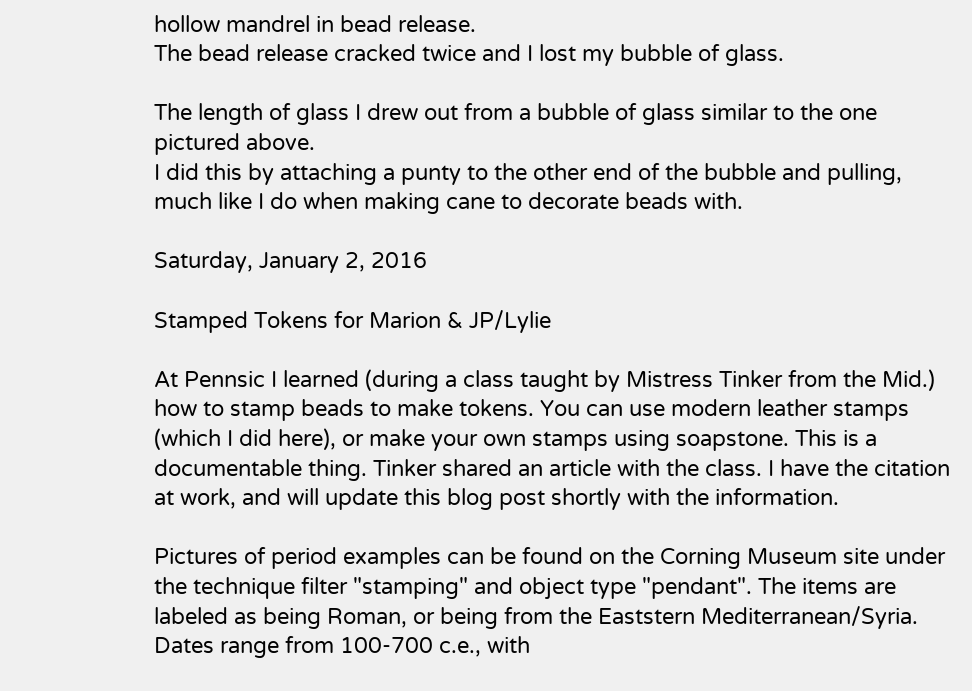hollow mandrel in bead release.
The bead release cracked twice and I lost my bubble of glass.

The length of glass I drew out from a bubble of glass similar to the one pictured above.
I did this by attaching a punty to the other end of the bubble and pulling,
much like I do when making cane to decorate beads with.

Saturday, January 2, 2016

Stamped Tokens for Marion & JP/Lylie

At Pennsic I learned (during a class taught by Mistress Tinker from the Mid.) how to stamp beads to make tokens. You can use modern leather stamps (which I did here), or make your own stamps using soapstone. This is a documentable thing. Tinker shared an article with the class. I have the citation at work, and will update this blog post shortly with the information.

Pictures of period examples can be found on the Corning Museum site under the technique filter "stamping" and object type "pendant". The items are labeled as being Roman, or being from the Eaststern Mediterranean/Syria. Dates range from 100-700 c.e., with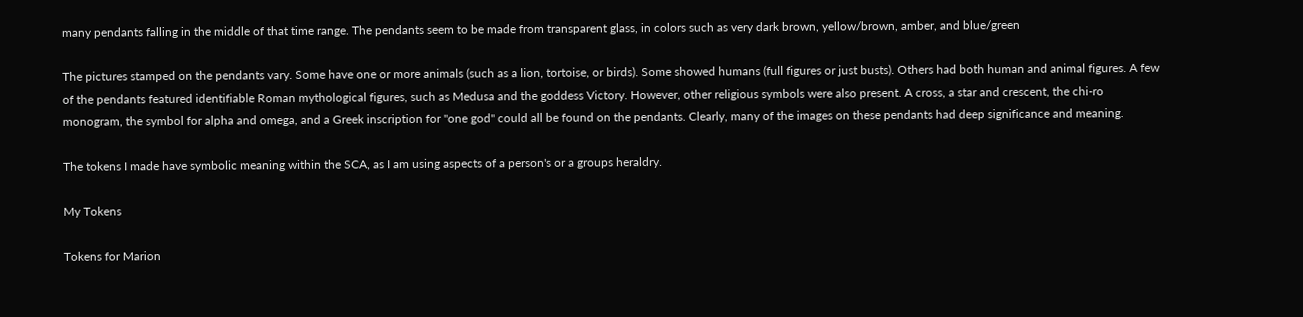many pendants falling in the middle of that time range. The pendants seem to be made from transparent glass, in colors such as very dark brown, yellow/brown, amber, and blue/green

The pictures stamped on the pendants vary. Some have one or more animals (such as a lion, tortoise, or birds). Some showed humans (full figures or just busts). Others had both human and animal figures. A few of the pendants featured identifiable Roman mythological figures, such as Medusa and the goddess Victory. However, other religious symbols were also present. A cross, a star and crescent, the chi-ro monogram, the symbol for alpha and omega, and a Greek inscription for "one god" could all be found on the pendants. Clearly, many of the images on these pendants had deep significance and meaning.

The tokens I made have symbolic meaning within the SCA, as I am using aspects of a person's or a groups heraldry.

My Tokens

Tokens for Marion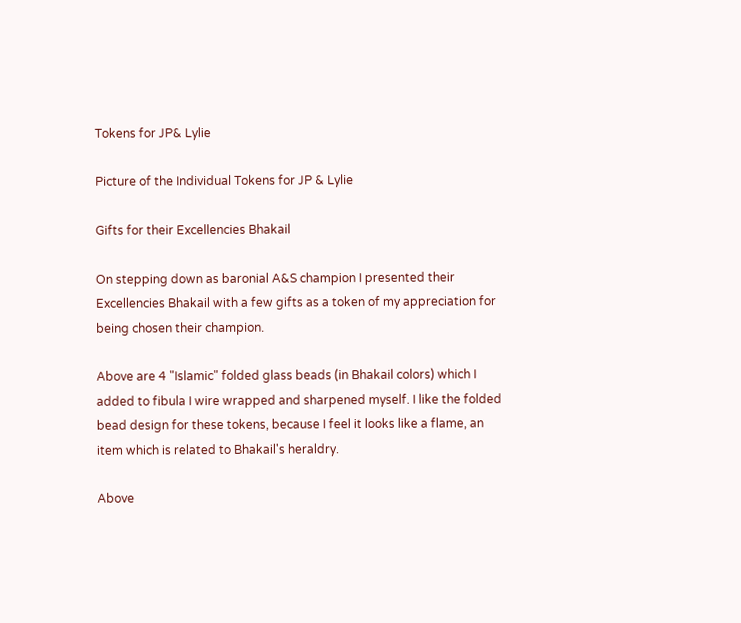Tokens for JP& Lylie

Picture of the Individual Tokens for JP & Lylie

Gifts for their Excellencies Bhakail

On stepping down as baronial A&S champion I presented their Excellencies Bhakail with a few gifts as a token of my appreciation for being chosen their champion.

Above are 4 "Islamic" folded glass beads (in Bhakail colors) which I added to fibula I wire wrapped and sharpened myself. I like the folded bead design for these tokens, because I feel it looks like a flame, an item which is related to Bhakail's heraldry.

Above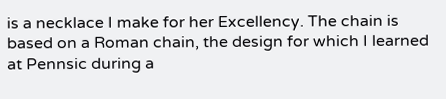is a necklace I make for her Excellency. The chain is based on a Roman chain, the design for which I learned at Pennsic during a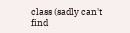class (sadly can't find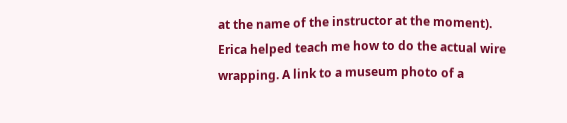at the name of the instructor at the moment). Erica helped teach me how to do the actual wire wrapping. A link to a museum photo of a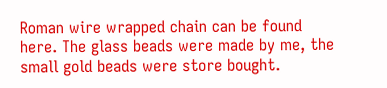Roman wire wrapped chain can be found here. The glass beads were made by me, the small gold beads were store bought.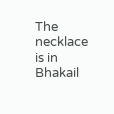The necklace is in Bhakail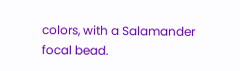colors, with a Salamander focal bead.